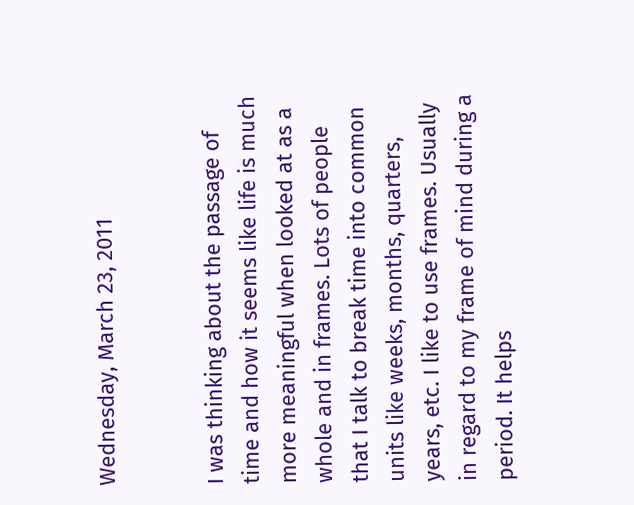Wednesday, March 23, 2011


I was thinking about the passage of time and how it seems like life is much more meaningful when looked at as a whole and in frames. Lots of people that I talk to break time into common units like weeks, months, quarters, years, etc. I like to use frames. Usually in regard to my frame of mind during a period. It helps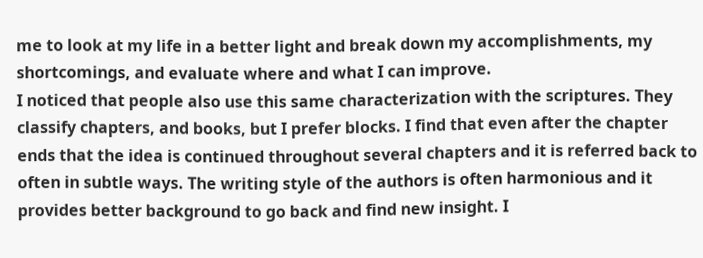me to look at my life in a better light and break down my accomplishments, my shortcomings, and evaluate where and what I can improve.
I noticed that people also use this same characterization with the scriptures. They classify chapters, and books, but I prefer blocks. I find that even after the chapter ends that the idea is continued throughout several chapters and it is referred back to often in subtle ways. The writing style of the authors is often harmonious and it provides better background to go back and find new insight. I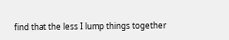find that the less I lump things together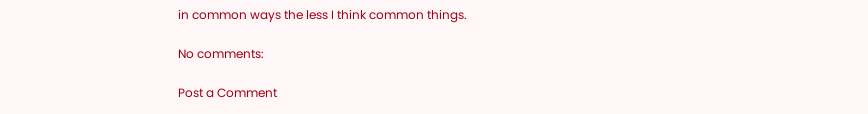in common ways the less I think common things.

No comments:

Post a Comment